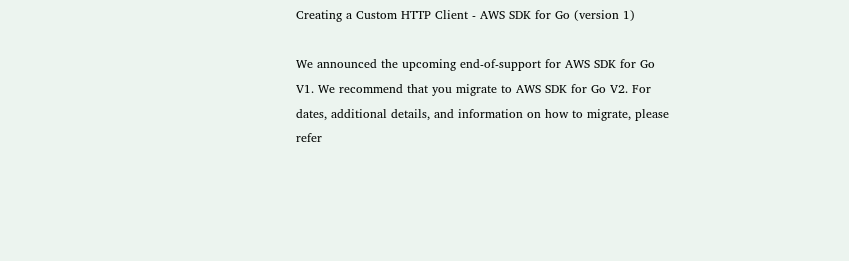Creating a Custom HTTP Client - AWS SDK for Go (version 1)

We announced the upcoming end-of-support for AWS SDK for Go V1. We recommend that you migrate to AWS SDK for Go V2. For dates, additional details, and information on how to migrate, please refer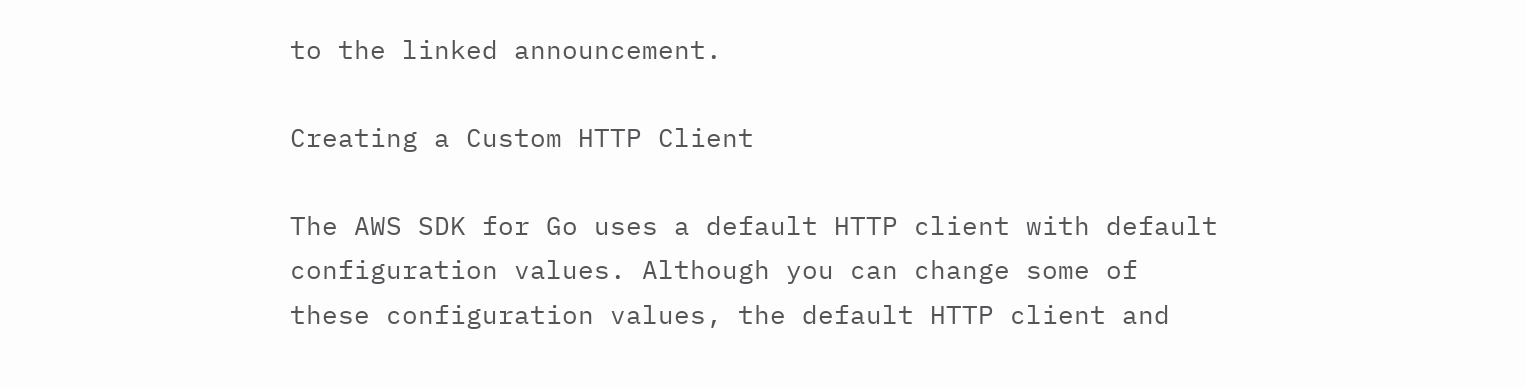to the linked announcement.

Creating a Custom HTTP Client

The AWS SDK for Go uses a default HTTP client with default configuration values. Although you can change some of these configuration values, the default HTTP client and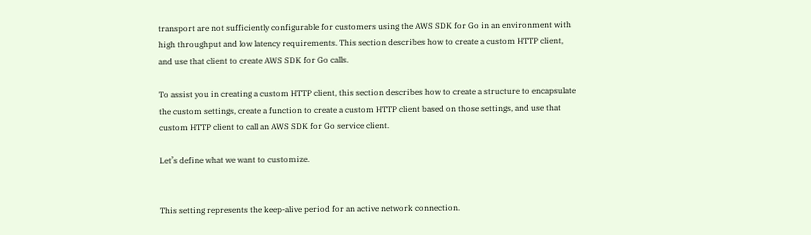transport are not sufficiently configurable for customers using the AWS SDK for Go in an environment with high throughput and low latency requirements. This section describes how to create a custom HTTP client, and use that client to create AWS SDK for Go calls.

To assist you in creating a custom HTTP client, this section describes how to create a structure to encapsulate the custom settings, create a function to create a custom HTTP client based on those settings, and use that custom HTTP client to call an AWS SDK for Go service client.

Let’s define what we want to customize.


This setting represents the keep-alive period for an active network connection.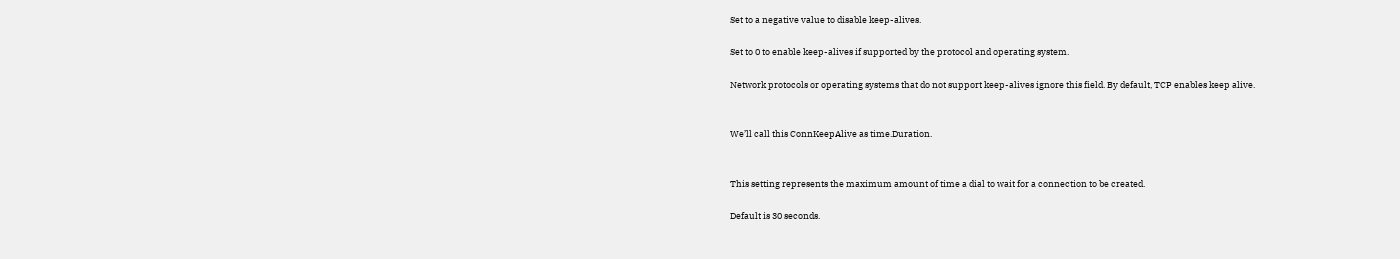Set to a negative value to disable keep-alives.

Set to 0 to enable keep-alives if supported by the protocol and operating system.

Network protocols or operating systems that do not support keep-alives ignore this field. By default, TCP enables keep alive.


We’ll call this ConnKeepAlive as time.Duration.


This setting represents the maximum amount of time a dial to wait for a connection to be created.

Default is 30 seconds.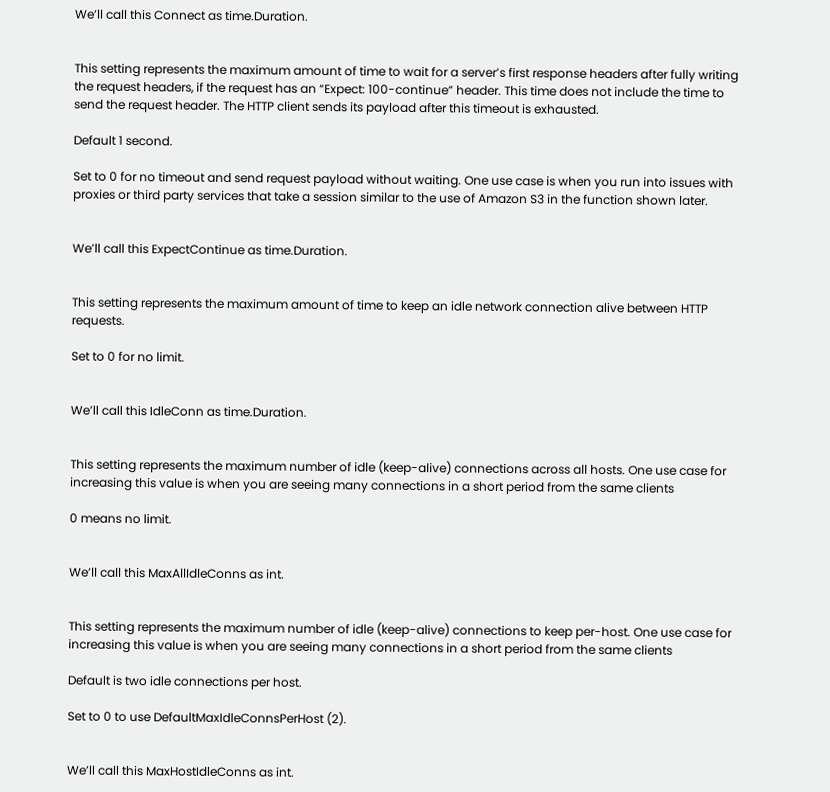We’ll call this Connect as time.Duration.


This setting represents the maximum amount of time to wait for a server’s first response headers after fully writing the request headers, if the request has an “Expect: 100-continue” header. This time does not include the time to send the request header. The HTTP client sends its payload after this timeout is exhausted.

Default 1 second.

Set to 0 for no timeout and send request payload without waiting. One use case is when you run into issues with proxies or third party services that take a session similar to the use of Amazon S3 in the function shown later.


We’ll call this ExpectContinue as time.Duration.


This setting represents the maximum amount of time to keep an idle network connection alive between HTTP requests.

Set to 0 for no limit.


We’ll call this IdleConn as time.Duration.


This setting represents the maximum number of idle (keep-alive) connections across all hosts. One use case for increasing this value is when you are seeing many connections in a short period from the same clients

0 means no limit.


We’ll call this MaxAllIdleConns as int.


This setting represents the maximum number of idle (keep-alive) connections to keep per-host. One use case for increasing this value is when you are seeing many connections in a short period from the same clients

Default is two idle connections per host.

Set to 0 to use DefaultMaxIdleConnsPerHost (2).


We’ll call this MaxHostIdleConns as int.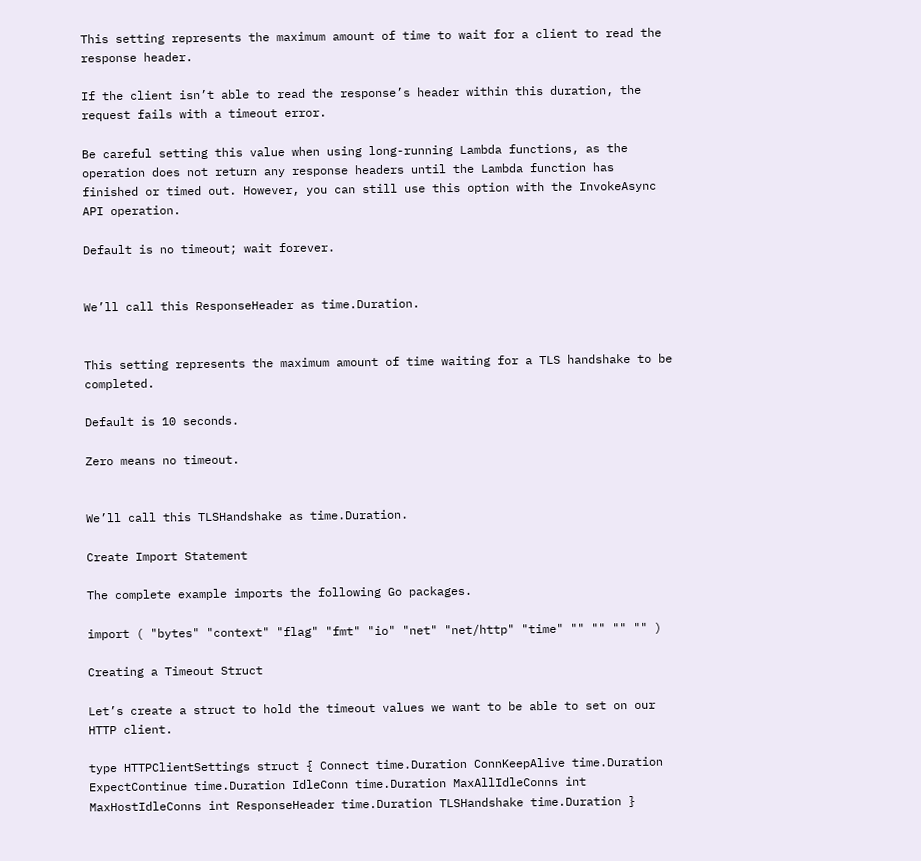This setting represents the maximum amount of time to wait for a client to read the response header.

If the client isn’t able to read the response’s header within this duration, the request fails with a timeout error.

Be careful setting this value when using long-running Lambda functions, as the operation does not return any response headers until the Lambda function has finished or timed out. However, you can still use this option with the InvokeAsync API operation.

Default is no timeout; wait forever.


We’ll call this ResponseHeader as time.Duration.


This setting represents the maximum amount of time waiting for a TLS handshake to be completed.

Default is 10 seconds.

Zero means no timeout.


We’ll call this TLSHandshake as time.Duration.

Create Import Statement

The complete example imports the following Go packages.

import ( "bytes" "context" "flag" "fmt" "io" "net" "net/http" "time" "" "" "" "" )

Creating a Timeout Struct

Let’s create a struct to hold the timeout values we want to be able to set on our HTTP client.

type HTTPClientSettings struct { Connect time.Duration ConnKeepAlive time.Duration ExpectContinue time.Duration IdleConn time.Duration MaxAllIdleConns int MaxHostIdleConns int ResponseHeader time.Duration TLSHandshake time.Duration }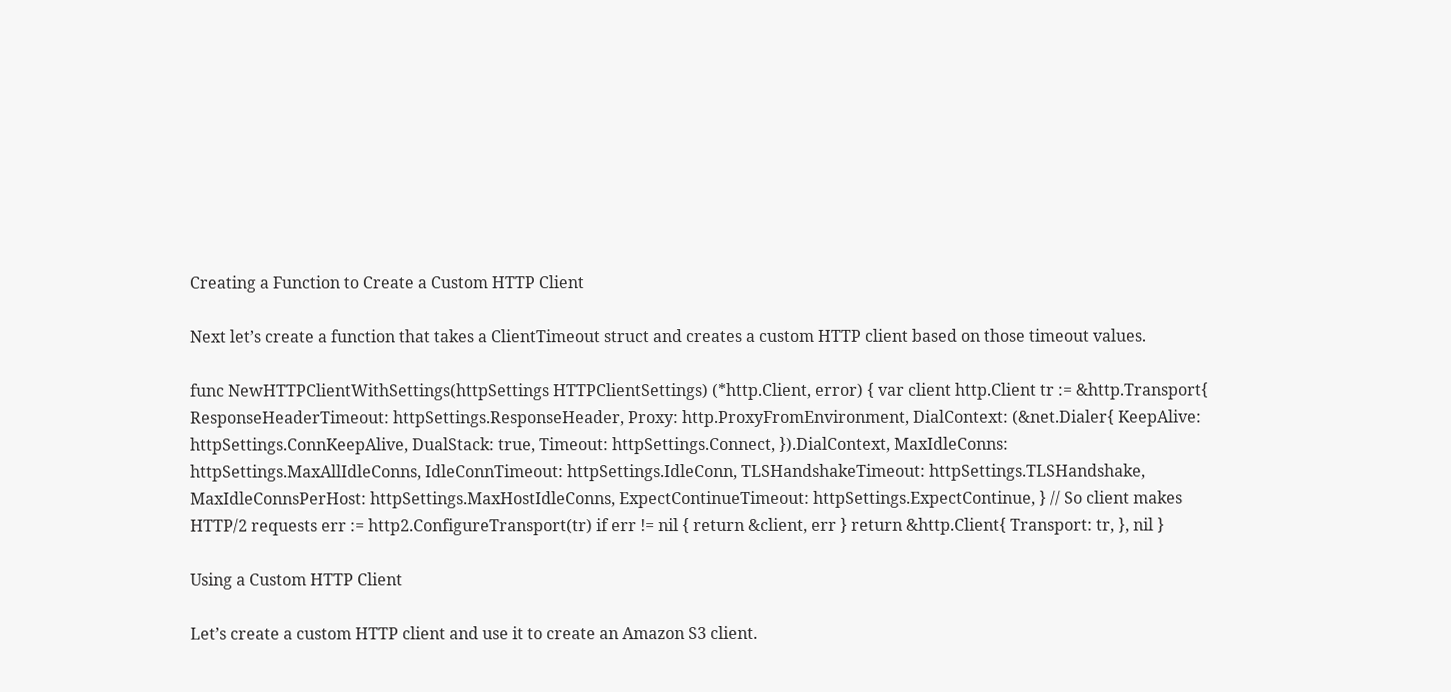Creating a Function to Create a Custom HTTP Client

Next let’s create a function that takes a ClientTimeout struct and creates a custom HTTP client based on those timeout values.

func NewHTTPClientWithSettings(httpSettings HTTPClientSettings) (*http.Client, error) { var client http.Client tr := &http.Transport{ ResponseHeaderTimeout: httpSettings.ResponseHeader, Proxy: http.ProxyFromEnvironment, DialContext: (&net.Dialer{ KeepAlive: httpSettings.ConnKeepAlive, DualStack: true, Timeout: httpSettings.Connect, }).DialContext, MaxIdleConns: httpSettings.MaxAllIdleConns, IdleConnTimeout: httpSettings.IdleConn, TLSHandshakeTimeout: httpSettings.TLSHandshake, MaxIdleConnsPerHost: httpSettings.MaxHostIdleConns, ExpectContinueTimeout: httpSettings.ExpectContinue, } // So client makes HTTP/2 requests err := http2.ConfigureTransport(tr) if err != nil { return &client, err } return &http.Client{ Transport: tr, }, nil }

Using a Custom HTTP Client

Let’s create a custom HTTP client and use it to create an Amazon S3 client.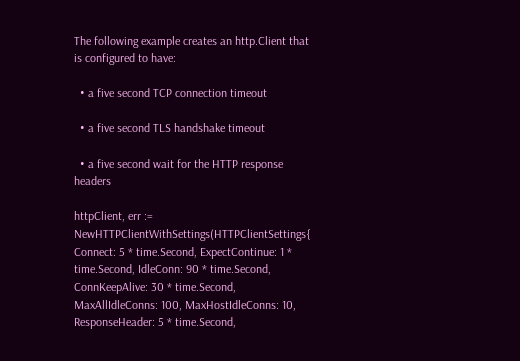The following example creates an http.Client that is configured to have:

  • a five second TCP connection timeout

  • a five second TLS handshake timeout

  • a five second wait for the HTTP response headers

httpClient, err := NewHTTPClientWithSettings(HTTPClientSettings{ Connect: 5 * time.Second, ExpectContinue: 1 * time.Second, IdleConn: 90 * time.Second, ConnKeepAlive: 30 * time.Second, MaxAllIdleConns: 100, MaxHostIdleConns: 10, ResponseHeader: 5 * time.Second,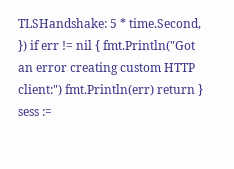TLSHandshake: 5 * time.Second, }) if err != nil { fmt.Println("Got an error creating custom HTTP client:") fmt.Println(err) return } sess :=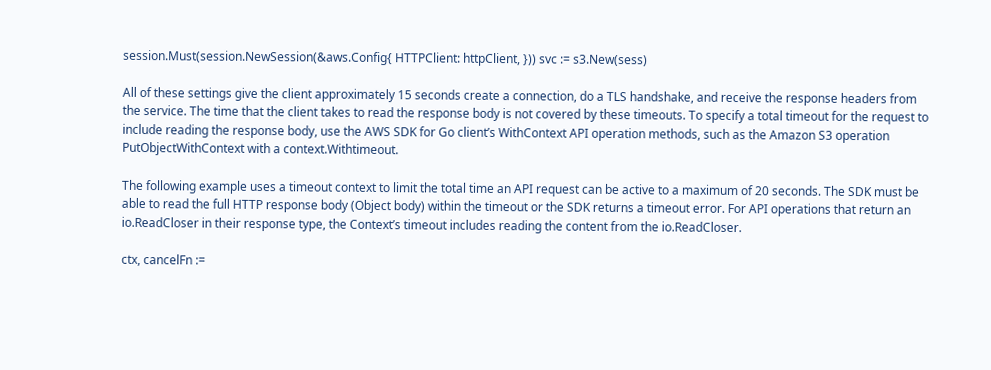session.Must(session.NewSession(&aws.Config{ HTTPClient: httpClient, })) svc := s3.New(sess)

All of these settings give the client approximately 15 seconds create a connection, do a TLS handshake, and receive the response headers from the service. The time that the client takes to read the response body is not covered by these timeouts. To specify a total timeout for the request to include reading the response body, use the AWS SDK for Go client’s WithContext API operation methods, such as the Amazon S3 operation PutObjectWithContext with a context.Withtimeout.

The following example uses a timeout context to limit the total time an API request can be active to a maximum of 20 seconds. The SDK must be able to read the full HTTP response body (Object body) within the timeout or the SDK returns a timeout error. For API operations that return an io.ReadCloser in their response type, the Context’s timeout includes reading the content from the io.ReadCloser.

ctx, cancelFn :=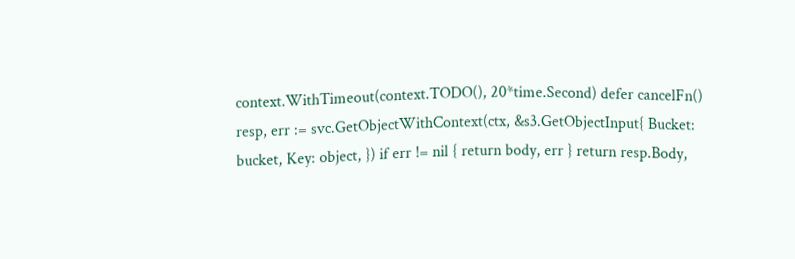context.WithTimeout(context.TODO(), 20*time.Second) defer cancelFn() resp, err := svc.GetObjectWithContext(ctx, &s3.GetObjectInput{ Bucket: bucket, Key: object, }) if err != nil { return body, err } return resp.Body,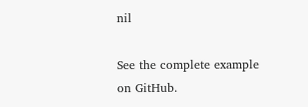nil

See the complete example on GitHub.